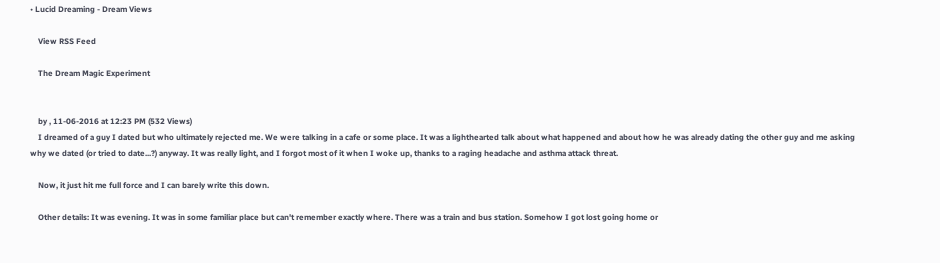• Lucid Dreaming - Dream Views

    View RSS Feed

    The Dream Magic Experiment


    by , 11-06-2016 at 12:23 PM (532 Views)
    I dreamed of a guy I dated but who ultimately rejected me. We were talking in a cafe or some place. It was a lighthearted talk about what happened and about how he was already dating the other guy and me asking why we dated (or tried to date...?) anyway. It was really light, and I forgot most of it when I woke up, thanks to a raging headache and asthma attack threat.

    Now, it just hit me full force and I can barely write this down.

    Other details: It was evening. It was in some familiar place but can't remember exactly where. There was a train and bus station. Somehow I got lost going home or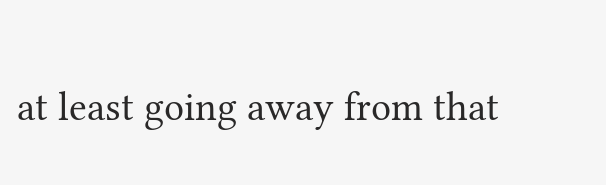at least going away from that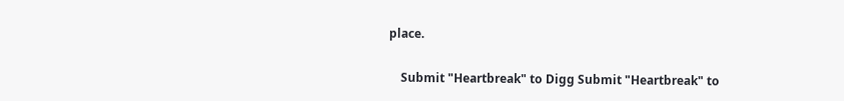place.

    Submit "Heartbreak" to Digg Submit "Heartbreak" to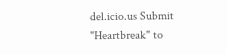del.icio.us Submit "Heartbreak" to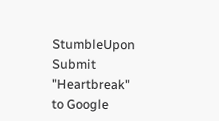StumbleUpon Submit "Heartbreak" to Google